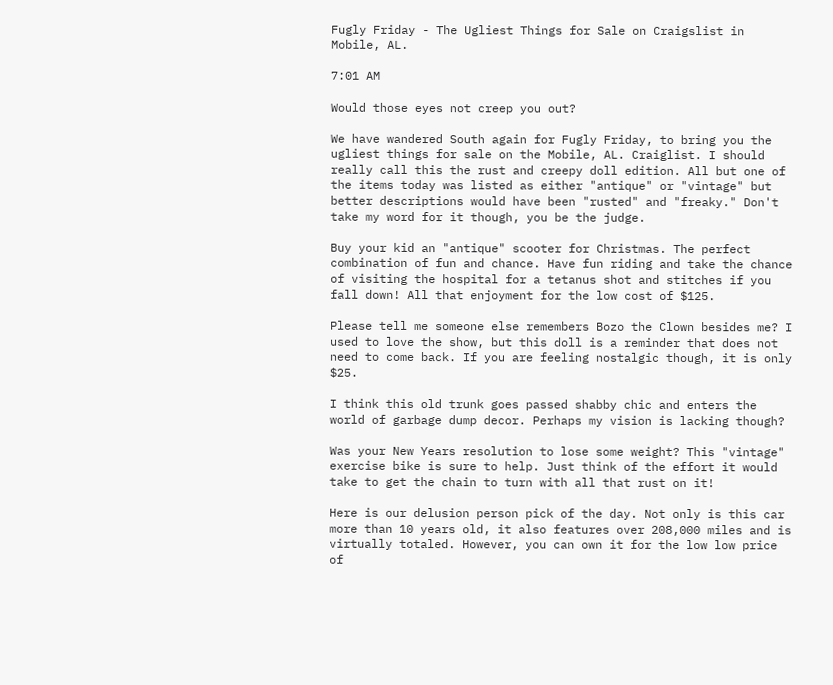Fugly Friday - The Ugliest Things for Sale on Craigslist in Mobile, AL.

7:01 AM

Would those eyes not creep you out?

We have wandered South again for Fugly Friday, to bring you the ugliest things for sale on the Mobile, AL. Craiglist. I should really call this the rust and creepy doll edition. All but one of the items today was listed as either "antique" or "vintage" but better descriptions would have been "rusted" and "freaky." Don't take my word for it though, you be the judge.

Buy your kid an "antique" scooter for Christmas. The perfect combination of fun and chance. Have fun riding and take the chance of visiting the hospital for a tetanus shot and stitches if you fall down! All that enjoyment for the low cost of $125.

Please tell me someone else remembers Bozo the Clown besides me? I used to love the show, but this doll is a reminder that does not need to come back. If you are feeling nostalgic though, it is only $25.

I think this old trunk goes passed shabby chic and enters the world of garbage dump decor. Perhaps my vision is lacking though?

Was your New Years resolution to lose some weight? This "vintage" exercise bike is sure to help. Just think of the effort it would take to get the chain to turn with all that rust on it!

Here is our delusion person pick of the day. Not only is this car more than 10 years old, it also features over 208,000 miles and is virtually totaled. However, you can own it for the low low price of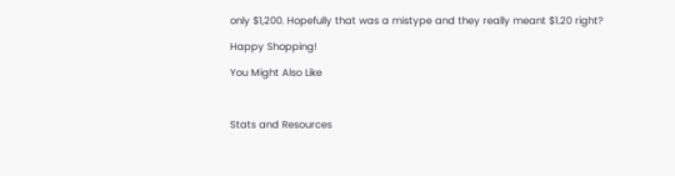only $1,200. Hopefully that was a mistype and they really meant $1.20 right?

Happy Shopping!

You Might Also Like



Stats and Resources